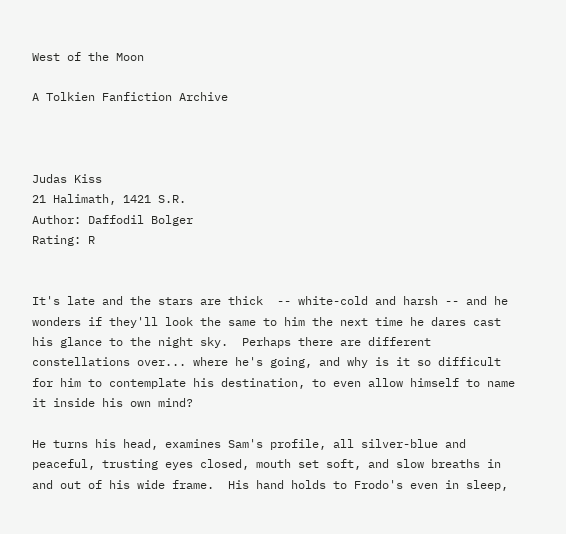West of the Moon

A Tolkien Fanfiction Archive



Judas Kiss
21 Halimath, 1421 S.R.
Author: Daffodil Bolger
Rating: R


It's late and the stars are thick  -- white-cold and harsh -- and he wonders if they'll look the same to him the next time he dares cast his glance to the night sky.  Perhaps there are different constellations over... where he's going, and why is it so difficult for him to contemplate his destination, to even allow himself to name it inside his own mind?

He turns his head, examines Sam's profile, all silver-blue and peaceful, trusting eyes closed, mouth set soft, and slow breaths in and out of his wide frame.  His hand holds to Frodo's even in sleep,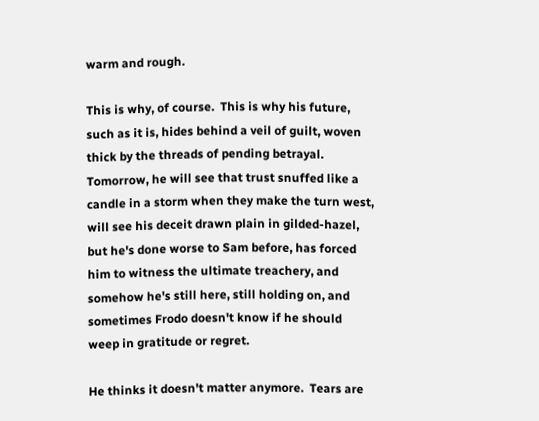warm and rough.

This is why, of course.  This is why his future, such as it is, hides behind a veil of guilt, woven thick by the threads of pending betrayal.  Tomorrow, he will see that trust snuffed like a candle in a storm when they make the turn west, will see his deceit drawn plain in gilded-hazel, but he's done worse to Sam before, has forced him to witness the ultimate treachery, and somehow he's still here, still holding on, and sometimes Frodo doesn't know if he should weep in gratitude or regret.

He thinks it doesn't matter anymore.  Tears are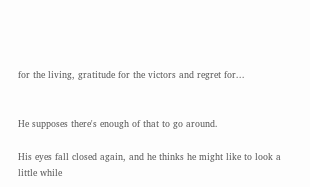for the living, gratitude for the victors and regret for...


He supposes there's enough of that to go around.

His eyes fall closed again, and he thinks he might like to look a little while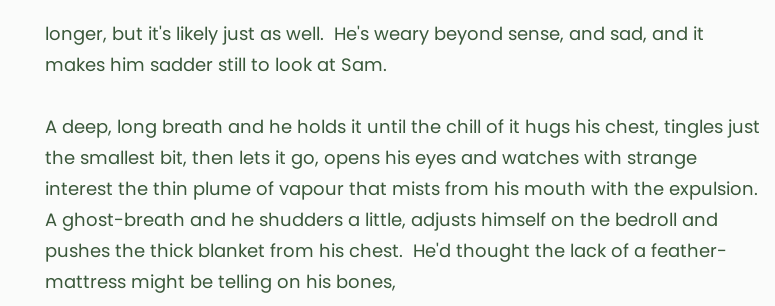longer, but it's likely just as well.  He's weary beyond sense, and sad, and it makes him sadder still to look at Sam.

A deep, long breath and he holds it until the chill of it hugs his chest, tingles just the smallest bit, then lets it go, opens his eyes and watches with strange interest the thin plume of vapour that mists from his mouth with the expulsion.  A ghost-breath and he shudders a little, adjusts himself on the bedroll and pushes the thick blanket from his chest.  He'd thought the lack of a feather-mattress might be telling on his bones,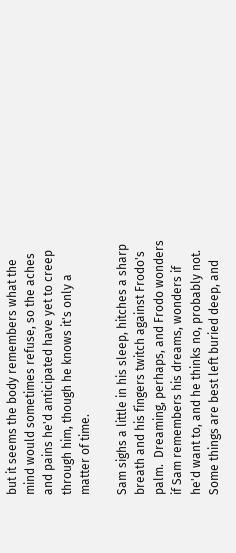but it seems the body remembers what the mind would sometimes refuse, so the aches and pains he'd anticipated have yet to creep through him, though he knows it's only a matter of time.

Sam sighs a little in his sleep, hitches a sharp breath and his fingers twitch against Frodo's palm.  Dreaming, perhaps, and Frodo wonders if Sam remembers his dreams, wonders if he'd want to, and he thinks no, probably not.  Some things are best left buried deep, and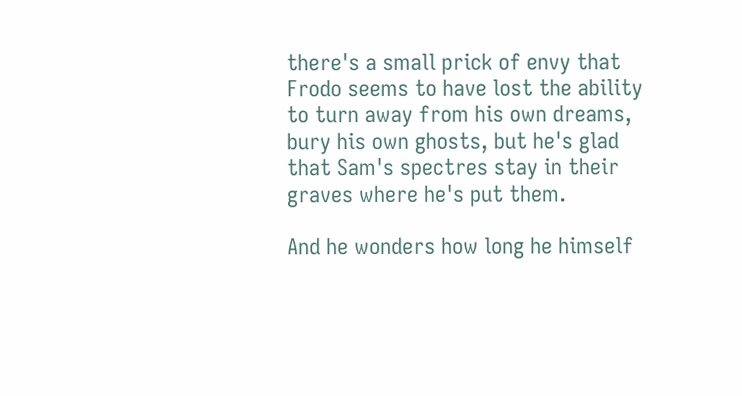there's a small prick of envy that Frodo seems to have lost the ability to turn away from his own dreams, bury his own ghosts, but he's glad that Sam's spectres stay in their graves where he's put them.

And he wonders how long he himself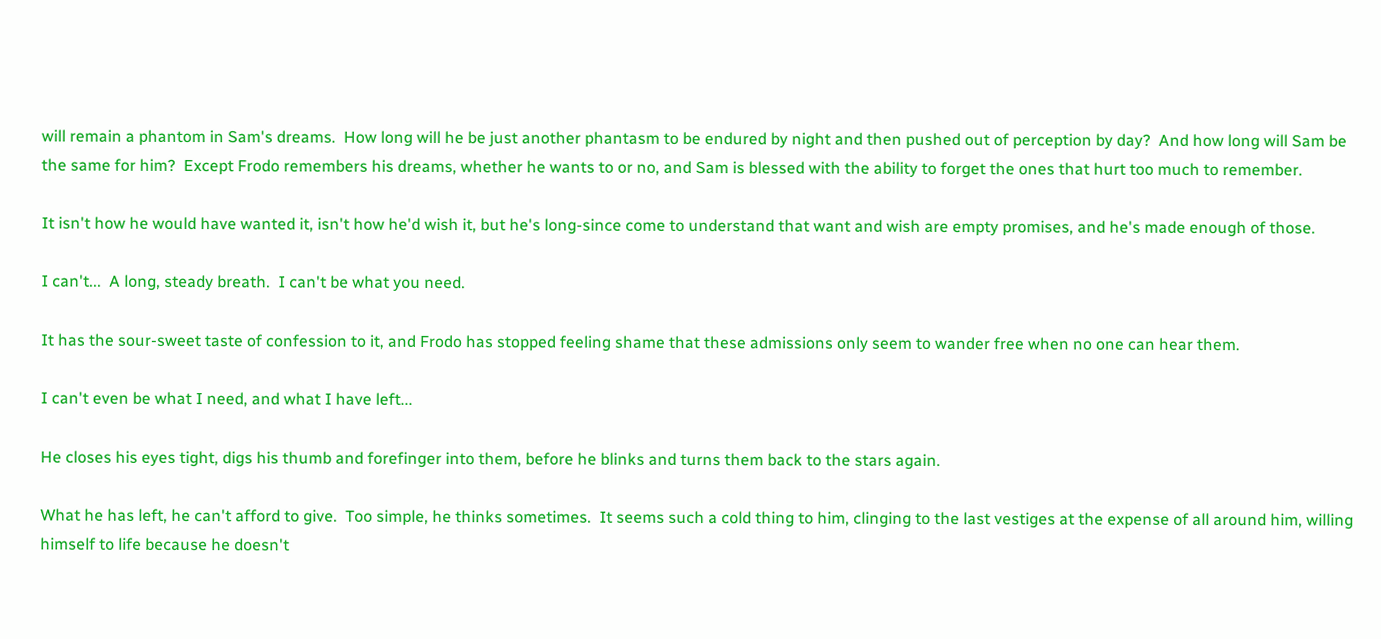will remain a phantom in Sam's dreams.  How long will he be just another phantasm to be endured by night and then pushed out of perception by day?  And how long will Sam be the same for him?  Except Frodo remembers his dreams, whether he wants to or no, and Sam is blessed with the ability to forget the ones that hurt too much to remember.

It isn't how he would have wanted it, isn't how he'd wish it, but he's long-since come to understand that want and wish are empty promises, and he's made enough of those.

I can't...  A long, steady breath.  I can't be what you need.

It has the sour-sweet taste of confession to it, and Frodo has stopped feeling shame that these admissions only seem to wander free when no one can hear them.

I can't even be what I need, and what I have left...

He closes his eyes tight, digs his thumb and forefinger into them, before he blinks and turns them back to the stars again.

What he has left, he can't afford to give.  Too simple, he thinks sometimes.  It seems such a cold thing to him, clinging to the last vestiges at the expense of all around him, willing himself to life because he doesn't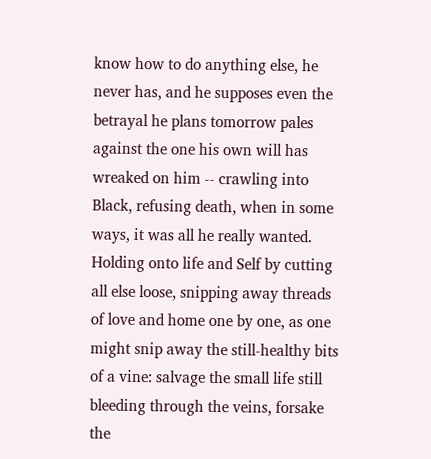know how to do anything else, he never has, and he supposes even the betrayal he plans tomorrow pales against the one his own will has wreaked on him -- crawling into Black, refusing death, when in some ways, it was all he really wanted.  Holding onto life and Self by cutting all else loose, snipping away threads of love and home one by one, as one might snip away the still-healthy bits of a vine: salvage the small life still bleeding through the veins, forsake the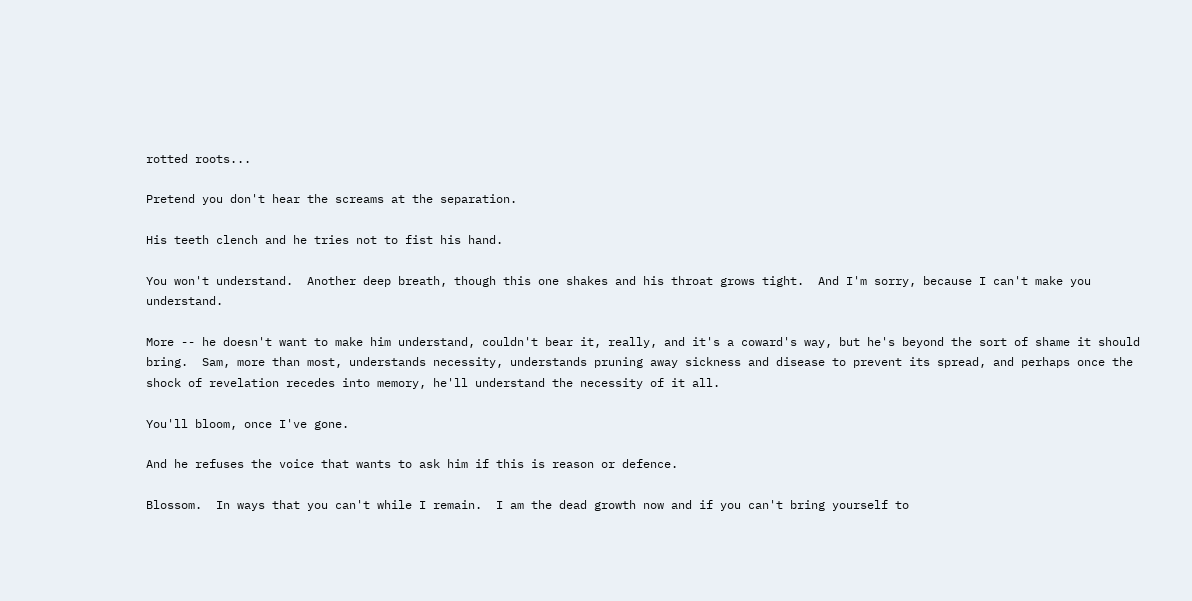rotted roots...

Pretend you don't hear the screams at the separation.

His teeth clench and he tries not to fist his hand.

You won't understand.  Another deep breath, though this one shakes and his throat grows tight.  And I'm sorry, because I can't make you understand.

More -- he doesn't want to make him understand, couldn't bear it, really, and it's a coward's way, but he's beyond the sort of shame it should bring.  Sam, more than most, understands necessity, understands pruning away sickness and disease to prevent its spread, and perhaps once the shock of revelation recedes into memory, he'll understand the necessity of it all.

You'll bloom, once I've gone.

And he refuses the voice that wants to ask him if this is reason or defence.

Blossom.  In ways that you can't while I remain.  I am the dead growth now and if you can't bring yourself to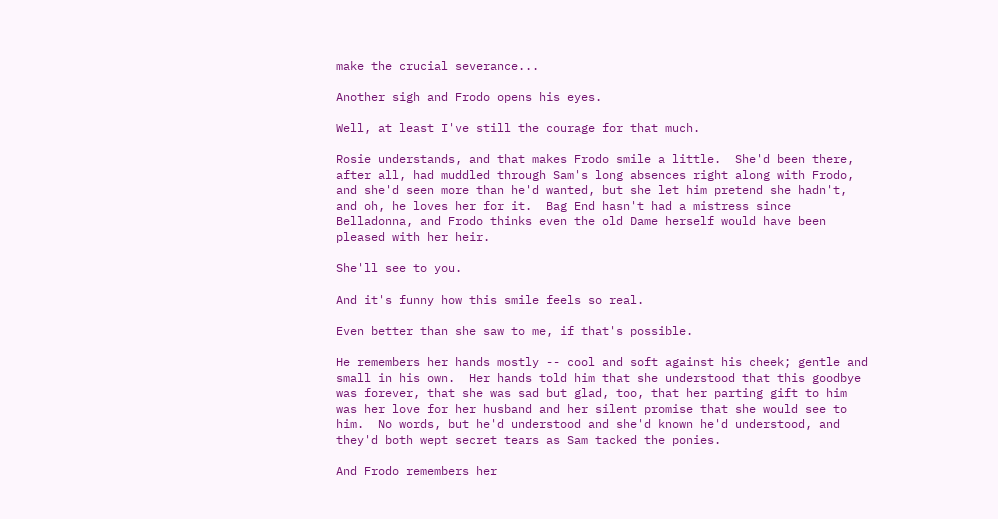make the crucial severance...

Another sigh and Frodo opens his eyes.

Well, at least I've still the courage for that much.

Rosie understands, and that makes Frodo smile a little.  She'd been there, after all, had muddled through Sam's long absences right along with Frodo, and she'd seen more than he'd wanted, but she let him pretend she hadn't, and oh, he loves her for it.  Bag End hasn't had a mistress since Belladonna, and Frodo thinks even the old Dame herself would have been pleased with her heir.

She'll see to you.

And it's funny how this smile feels so real.

Even better than she saw to me, if that's possible.

He remembers her hands mostly -- cool and soft against his cheek; gentle and small in his own.  Her hands told him that she understood that this goodbye was forever, that she was sad but glad, too, that her parting gift to him was her love for her husband and her silent promise that she would see to him.  No words, but he'd understood and she'd known he'd understood, and they'd both wept secret tears as Sam tacked the ponies.

And Frodo remembers her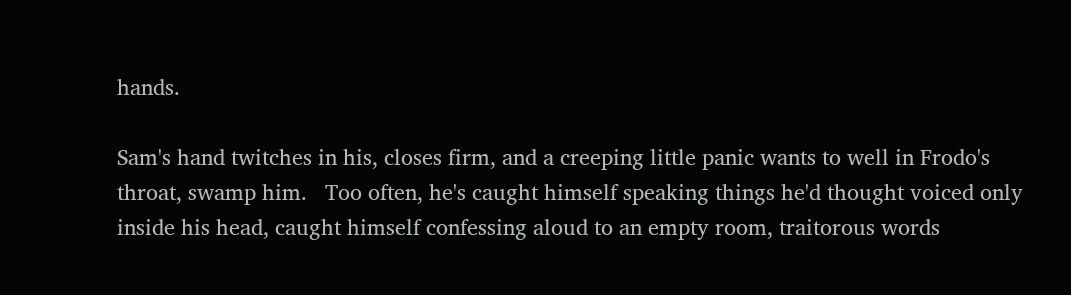hands.

Sam's hand twitches in his, closes firm, and a creeping little panic wants to well in Frodo's throat, swamp him.   Too often, he's caught himself speaking things he'd thought voiced only inside his head, caught himself confessing aloud to an empty room, traitorous words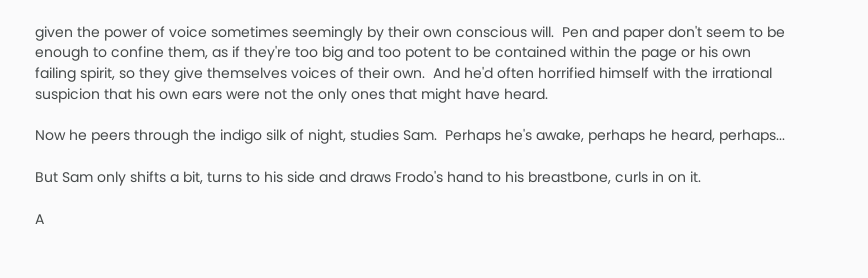given the power of voice sometimes seemingly by their own conscious will.  Pen and paper don't seem to be enough to confine them, as if they're too big and too potent to be contained within the page or his own failing spirit, so they give themselves voices of their own.  And he'd often horrified himself with the irrational suspicion that his own ears were not the only ones that might have heard.

Now he peers through the indigo silk of night, studies Sam.  Perhaps he's awake, perhaps he heard, perhaps...

But Sam only shifts a bit, turns to his side and draws Frodo's hand to his breastbone, curls in on it.

A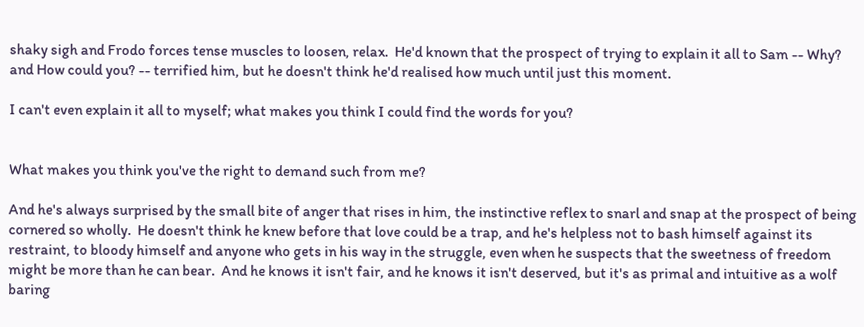shaky sigh and Frodo forces tense muscles to loosen, relax.  He'd known that the prospect of trying to explain it all to Sam -- Why? and How could you? -- terrified him, but he doesn't think he'd realised how much until just this moment.

I can't even explain it all to myself; what makes you think I could find the words for you?


What makes you think you've the right to demand such from me?

And he's always surprised by the small bite of anger that rises in him, the instinctive reflex to snarl and snap at the prospect of being cornered so wholly.  He doesn't think he knew before that love could be a trap, and he's helpless not to bash himself against its restraint, to bloody himself and anyone who gets in his way in the struggle, even when he suspects that the sweetness of freedom might be more than he can bear.  And he knows it isn't fair, and he knows it isn't deserved, but it's as primal and intuitive as a wolf baring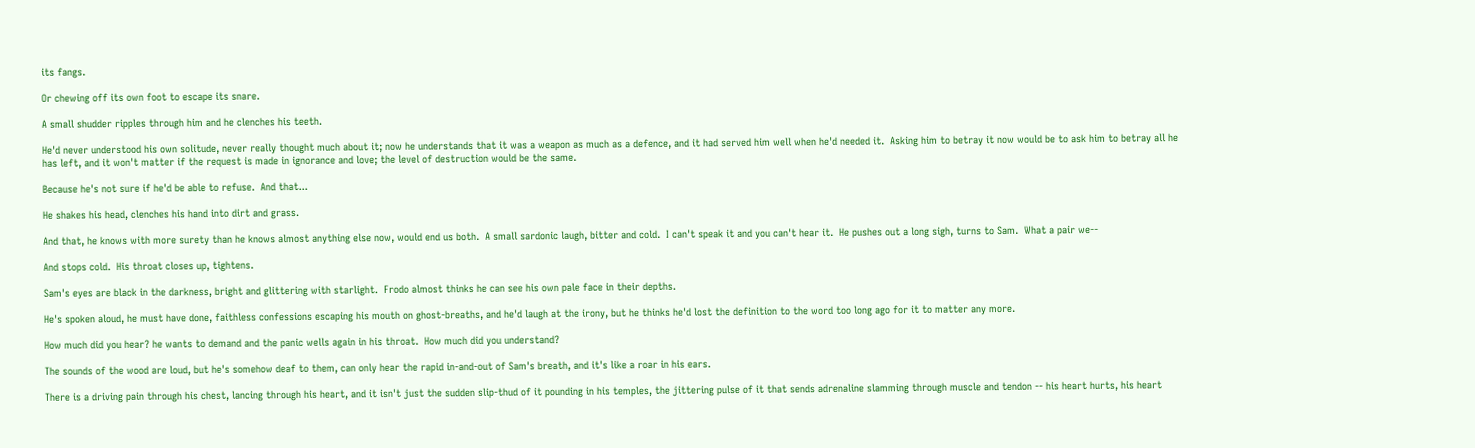its fangs.

Or chewing off its own foot to escape its snare.

A small shudder ripples through him and he clenches his teeth.

He'd never understood his own solitude, never really thought much about it; now he understands that it was a weapon as much as a defence, and it had served him well when he'd needed it.  Asking him to betray it now would be to ask him to betray all he has left, and it won't matter if the request is made in ignorance and love; the level of destruction would be the same.

Because he's not sure if he'd be able to refuse.  And that...

He shakes his head, clenches his hand into dirt and grass.

And that, he knows with more surety than he knows almost anything else now, would end us both.  A small sardonic laugh, bitter and cold.  I can't speak it and you can't hear it.  He pushes out a long sigh, turns to Sam.  What a pair we--

And stops cold.  His throat closes up, tightens.

Sam's eyes are black in the darkness, bright and glittering with starlight.  Frodo almost thinks he can see his own pale face in their depths.

He's spoken aloud, he must have done, faithless confessions escaping his mouth on ghost-breaths, and he'd laugh at the irony, but he thinks he'd lost the definition to the word too long ago for it to matter any more.

How much did you hear? he wants to demand and the panic wells again in his throat.  How much did you understand?

The sounds of the wood are loud, but he's somehow deaf to them, can only hear the rapid in-and-out of Sam's breath, and it's like a roar in his ears.

There is a driving pain through his chest, lancing through his heart, and it isn't just the sudden slip-thud of it pounding in his temples, the jittering pulse of it that sends adrenaline slamming through muscle and tendon -- his heart hurts, his heart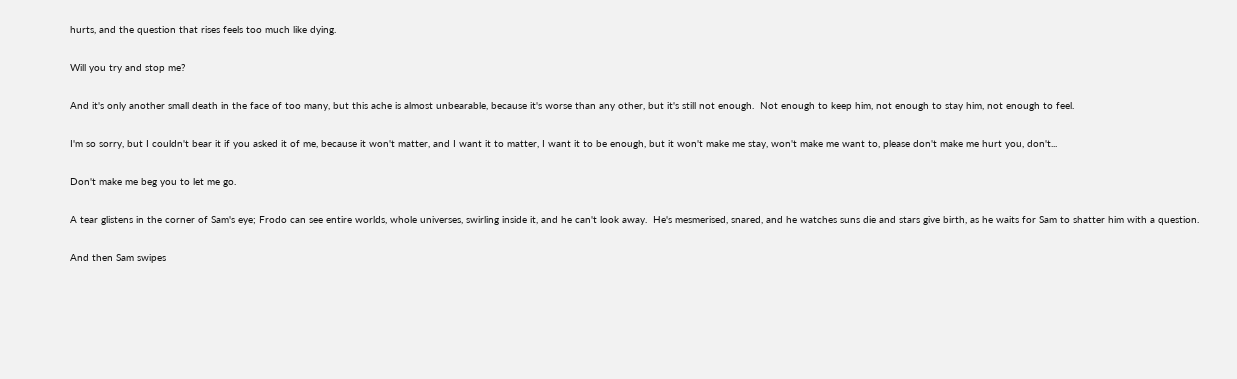hurts, and the question that rises feels too much like dying.

Will you try and stop me?

And it's only another small death in the face of too many, but this ache is almost unbearable, because it's worse than any other, but it's still not enough.  Not enough to keep him, not enough to stay him, not enough to feel.

I'm so sorry, but I couldn't bear it if you asked it of me, because it won't matter, and I want it to matter, I want it to be enough, but it won't make me stay, won't make me want to, please don't make me hurt you, don't...

Don't make me beg you to let me go.

A tear glistens in the corner of Sam's eye; Frodo can see entire worlds, whole universes, swirling inside it, and he can't look away.  He's mesmerised, snared, and he watches suns die and stars give birth, as he waits for Sam to shatter him with a question.

And then Sam swipes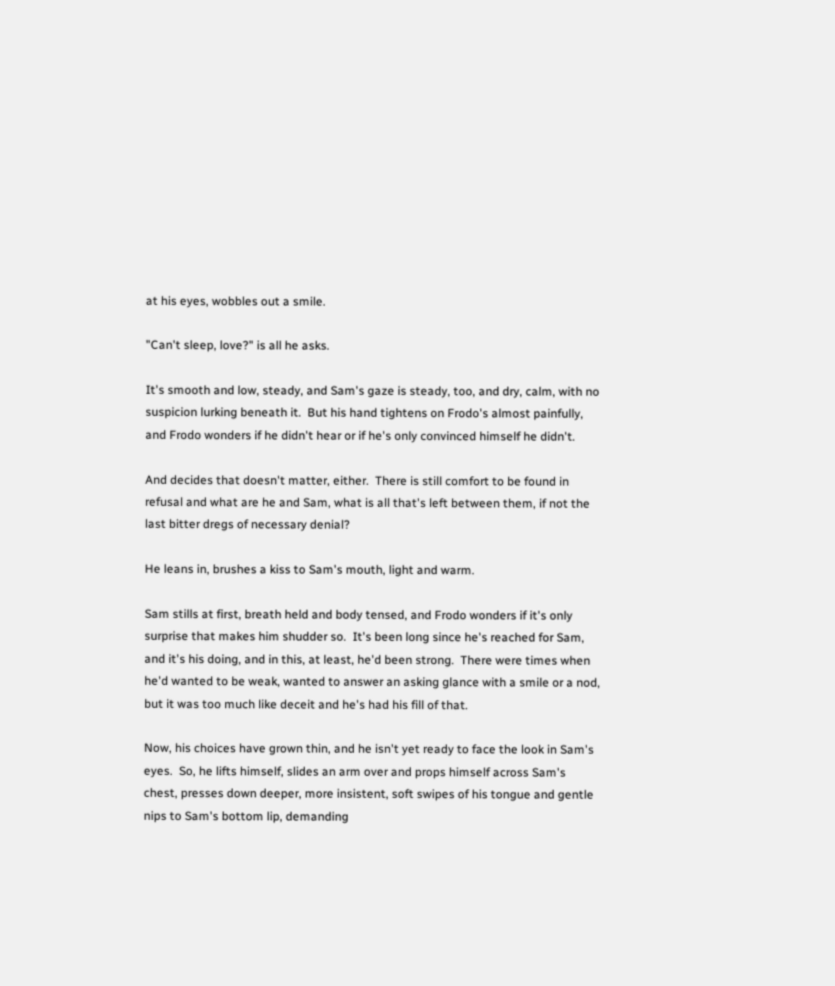at his eyes, wobbles out a smile.

"Can't sleep, love?" is all he asks.

It's smooth and low, steady, and Sam's gaze is steady, too, and dry, calm, with no suspicion lurking beneath it.  But his hand tightens on Frodo's almost painfully, and Frodo wonders if he didn't hear or if he's only convinced himself he didn't.

And decides that doesn't matter, either.  There is still comfort to be found in refusal and what are he and Sam, what is all that's left between them, if not the last bitter dregs of necessary denial?

He leans in, brushes a kiss to Sam's mouth, light and warm.

Sam stills at first, breath held and body tensed, and Frodo wonders if it's only surprise that makes him shudder so.  It's been long since he's reached for Sam, and it's his doing, and in this, at least, he'd been strong.  There were times when he'd wanted to be weak, wanted to answer an asking glance with a smile or a nod, but it was too much like deceit and he's had his fill of that.

Now, his choices have grown thin, and he isn't yet ready to face the look in Sam's eyes.  So, he lifts himself, slides an arm over and props himself across Sam's chest, presses down deeper, more insistent, soft swipes of his tongue and gentle nips to Sam's bottom lip, demanding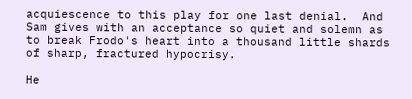acquiescence to this play for one last denial.  And Sam gives with an acceptance so quiet and solemn as to break Frodo's heart into a thousand little shards of sharp, fractured hypocrisy.

He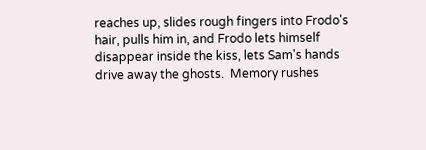reaches up, slides rough fingers into Frodo's hair, pulls him in, and Frodo lets himself disappear inside the kiss, lets Sam's hands drive away the ghosts.  Memory rushes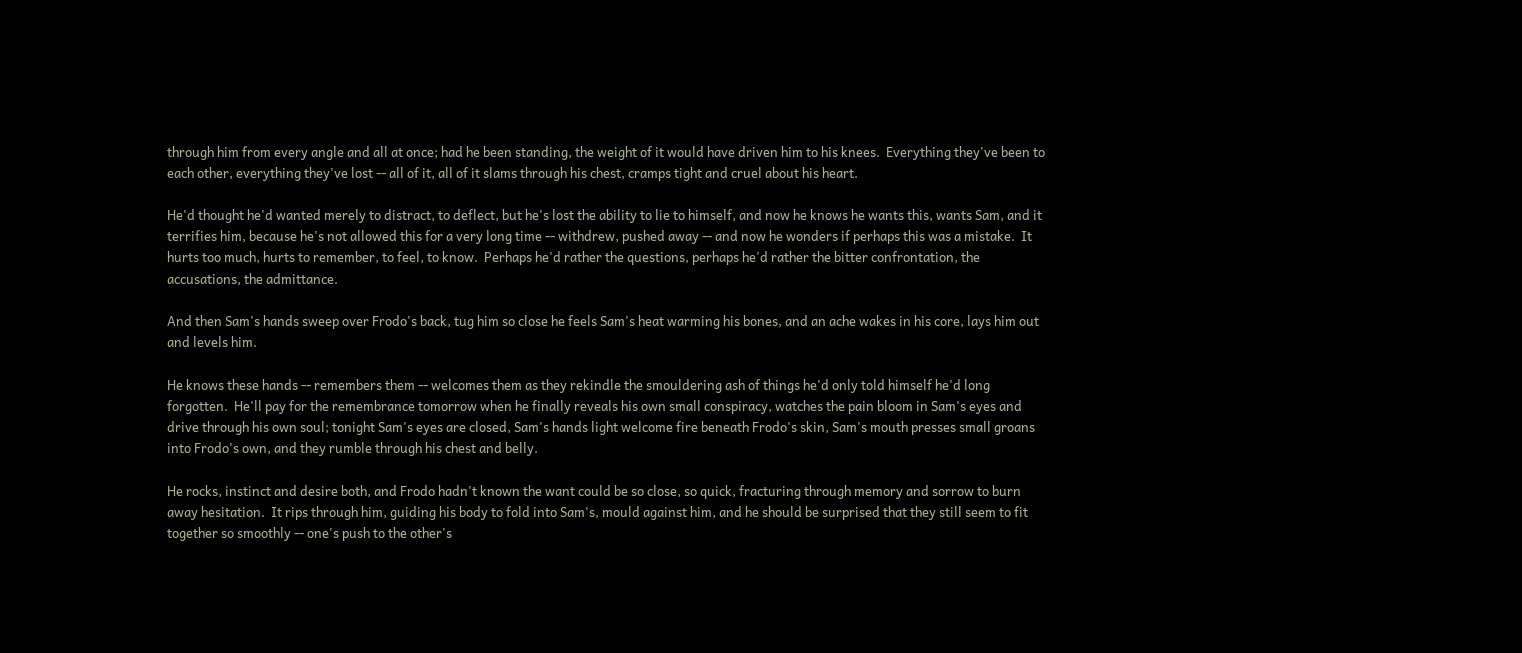through him from every angle and all at once; had he been standing, the weight of it would have driven him to his knees.  Everything they've been to each other, everything they've lost -- all of it, all of it slams through his chest, cramps tight and cruel about his heart.

He'd thought he'd wanted merely to distract, to deflect, but he's lost the ability to lie to himself, and now he knows he wants this, wants Sam, and it terrifies him, because he's not allowed this for a very long time -- withdrew, pushed away -- and now he wonders if perhaps this was a mistake.  It hurts too much, hurts to remember, to feel, to know.  Perhaps he'd rather the questions, perhaps he'd rather the bitter confrontation, the accusations, the admittance.

And then Sam's hands sweep over Frodo's back, tug him so close he feels Sam's heat warming his bones, and an ache wakes in his core, lays him out and levels him.

He knows these hands -- remembers them -- welcomes them as they rekindle the smouldering ash of things he'd only told himself he'd long forgotten.  He'll pay for the remembrance tomorrow when he finally reveals his own small conspiracy, watches the pain bloom in Sam's eyes and drive through his own soul; tonight Sam's eyes are closed, Sam's hands light welcome fire beneath Frodo's skin, Sam's mouth presses small groans into Frodo's own, and they rumble through his chest and belly.

He rocks, instinct and desire both, and Frodo hadn't known the want could be so close, so quick, fracturing through memory and sorrow to burn away hesitation.  It rips through him, guiding his body to fold into Sam's, mould against him, and he should be surprised that they still seem to fit together so smoothly -- one's push to the other's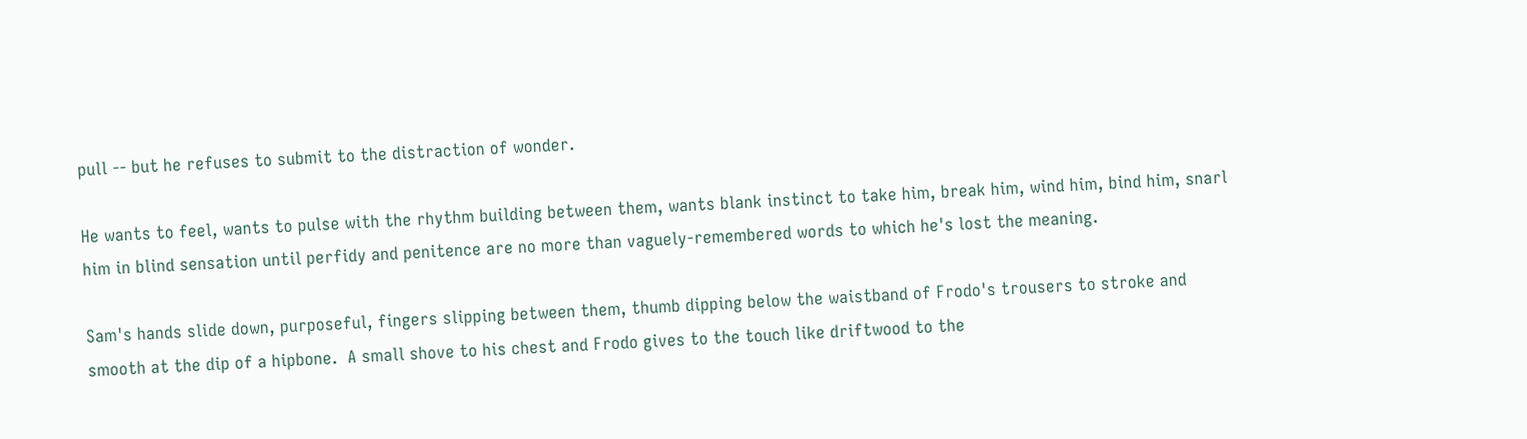pull -- but he refuses to submit to the distraction of wonder.

He wants to feel, wants to pulse with the rhythm building between them, wants blank instinct to take him, break him, wind him, bind him, snarl him in blind sensation until perfidy and penitence are no more than vaguely-remembered words to which he's lost the meaning.

Sam's hands slide down, purposeful, fingers slipping between them, thumb dipping below the waistband of Frodo's trousers to stroke and smooth at the dip of a hipbone.  A small shove to his chest and Frodo gives to the touch like driftwood to the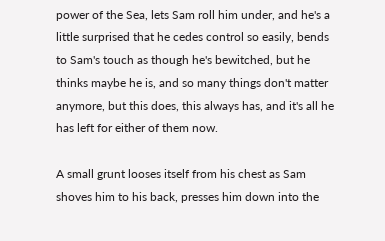power of the Sea, lets Sam roll him under, and he's a little surprised that he cedes control so easily, bends to Sam's touch as though he's bewitched, but he thinks maybe he is, and so many things don't matter anymore, but this does, this always has, and it's all he has left for either of them now.

A small grunt looses itself from his chest as Sam shoves him to his back, presses him down into the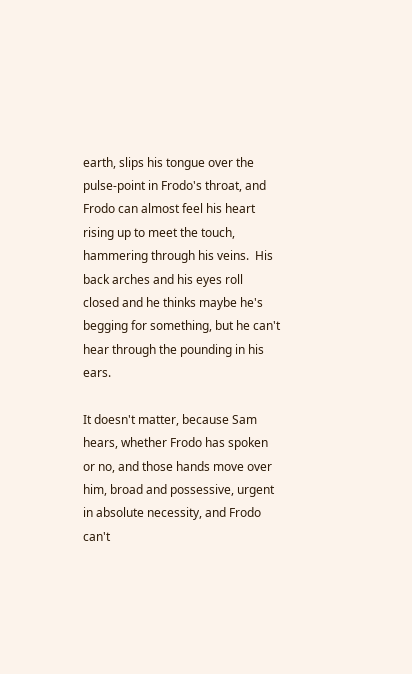earth, slips his tongue over the pulse-point in Frodo's throat, and Frodo can almost feel his heart rising up to meet the touch, hammering through his veins.  His back arches and his eyes roll closed and he thinks maybe he's begging for something, but he can't hear through the pounding in his ears.

It doesn't matter, because Sam hears, whether Frodo has spoken or no, and those hands move over him, broad and possessive, urgent in absolute necessity, and Frodo can't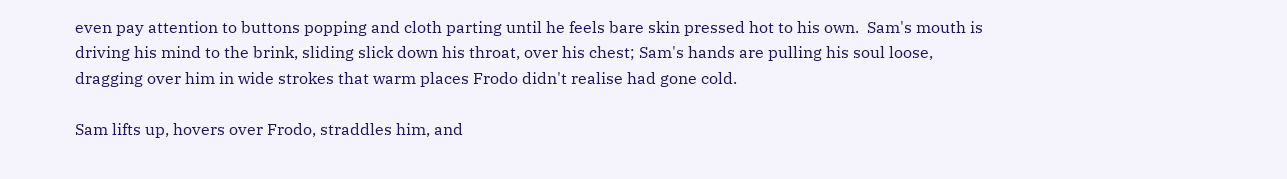even pay attention to buttons popping and cloth parting until he feels bare skin pressed hot to his own.  Sam's mouth is driving his mind to the brink, sliding slick down his throat, over his chest; Sam's hands are pulling his soul loose, dragging over him in wide strokes that warm places Frodo didn't realise had gone cold.

Sam lifts up, hovers over Frodo, straddles him, and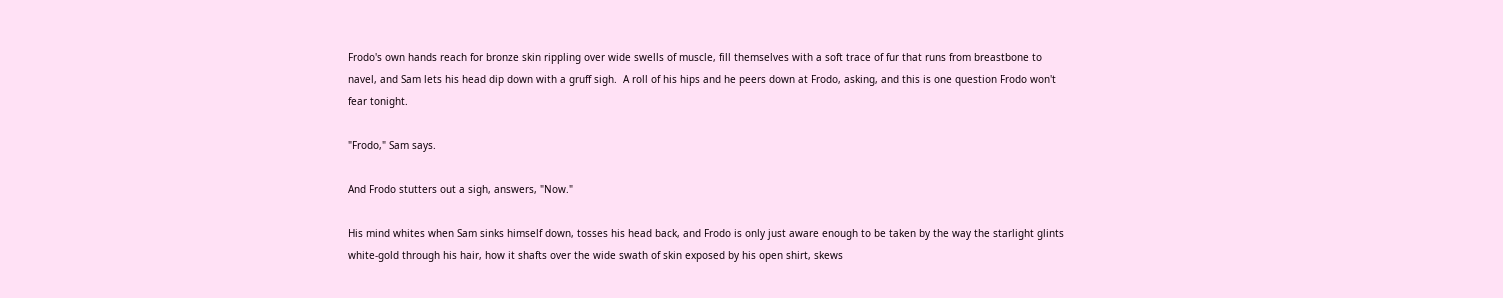Frodo's own hands reach for bronze skin rippling over wide swells of muscle, fill themselves with a soft trace of fur that runs from breastbone to navel, and Sam lets his head dip down with a gruff sigh.  A roll of his hips and he peers down at Frodo, asking, and this is one question Frodo won't fear tonight.

"Frodo," Sam says.

And Frodo stutters out a sigh, answers, "Now."

His mind whites when Sam sinks himself down, tosses his head back, and Frodo is only just aware enough to be taken by the way the starlight glints white-gold through his hair, how it shafts over the wide swath of skin exposed by his open shirt, skews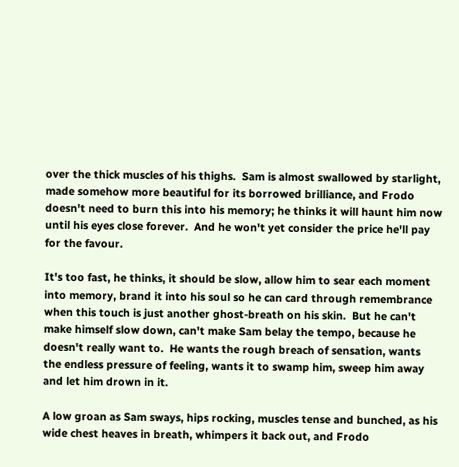over the thick muscles of his thighs.  Sam is almost swallowed by starlight, made somehow more beautiful for its borrowed brilliance, and Frodo doesn't need to burn this into his memory; he thinks it will haunt him now until his eyes close forever.  And he won't yet consider the price he'll pay for the favour.

It's too fast, he thinks, it should be slow, allow him to sear each moment into memory, brand it into his soul so he can card through remembrance when this touch is just another ghost-breath on his skin.  But he can't make himself slow down, can't make Sam belay the tempo, because he doesn't really want to.  He wants the rough breach of sensation, wants the endless pressure of feeling, wants it to swamp him, sweep him away and let him drown in it.

A low groan as Sam sways, hips rocking, muscles tense and bunched, as his wide chest heaves in breath, whimpers it back out, and Frodo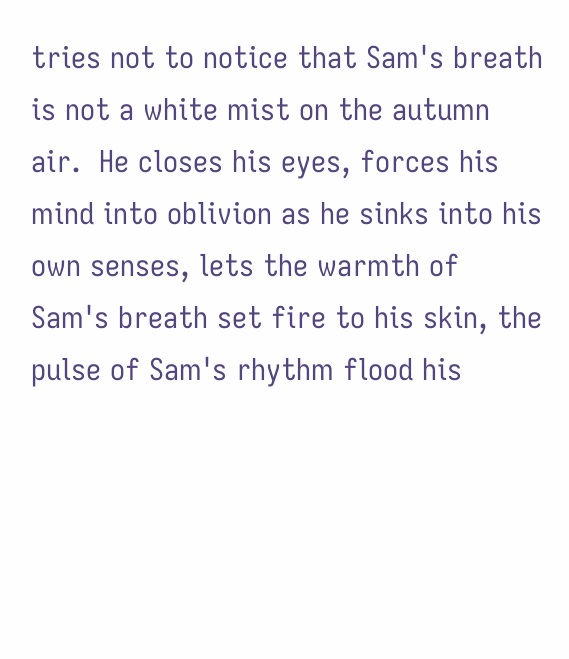tries not to notice that Sam's breath is not a white mist on the autumn air.  He closes his eyes, forces his mind into oblivion as he sinks into his own senses, lets the warmth of Sam's breath set fire to his skin, the pulse of Sam's rhythm flood his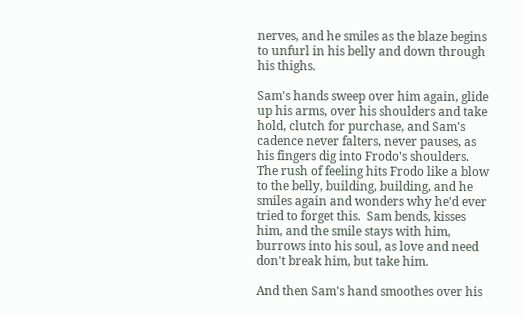nerves, and he smiles as the blaze begins to unfurl in his belly and down through his thighs.

Sam's hands sweep over him again, glide up his arms, over his shoulders and take hold, clutch for purchase, and Sam's cadence never falters, never pauses, as his fingers dig into Frodo's shoulders.  The rush of feeling hits Frodo like a blow to the belly, building, building, and he smiles again and wonders why he'd ever tried to forget this.  Sam bends, kisses him, and the smile stays with him, burrows into his soul, as love and need don't break him, but take him.

And then Sam's hand smoothes over his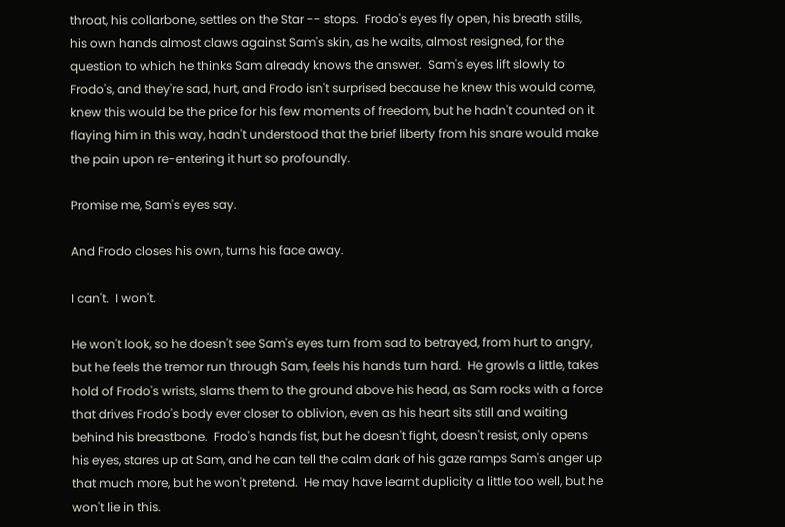throat, his collarbone, settles on the Star -- stops.  Frodo's eyes fly open, his breath stills, his own hands almost claws against Sam's skin, as he waits, almost resigned, for the question to which he thinks Sam already knows the answer.  Sam's eyes lift slowly to Frodo's, and they're sad, hurt, and Frodo isn't surprised because he knew this would come, knew this would be the price for his few moments of freedom, but he hadn't counted on it flaying him in this way, hadn't understood that the brief liberty from his snare would make the pain upon re-entering it hurt so profoundly.

Promise me, Sam's eyes say.

And Frodo closes his own, turns his face away.

I can't.  I won't.

He won't look, so he doesn't see Sam's eyes turn from sad to betrayed, from hurt to angry, but he feels the tremor run through Sam, feels his hands turn hard.  He growls a little, takes hold of Frodo's wrists, slams them to the ground above his head, as Sam rocks with a force that drives Frodo's body ever closer to oblivion, even as his heart sits still and waiting behind his breastbone.  Frodo's hands fist, but he doesn't fight, doesn't resist, only opens his eyes, stares up at Sam, and he can tell the calm dark of his gaze ramps Sam's anger up that much more, but he won't pretend.  He may have learnt duplicity a little too well, but he won't lie in this.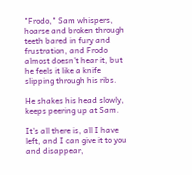"Frodo," Sam whispers, hoarse and broken through teeth bared in fury and frustration, and Frodo almost doesn't hear it, but he feels it like a knife slipping through his ribs.

He shakes his head slowly, keeps peering up at Sam.

It's all there is, all I have left, and I can give it to you and disappear,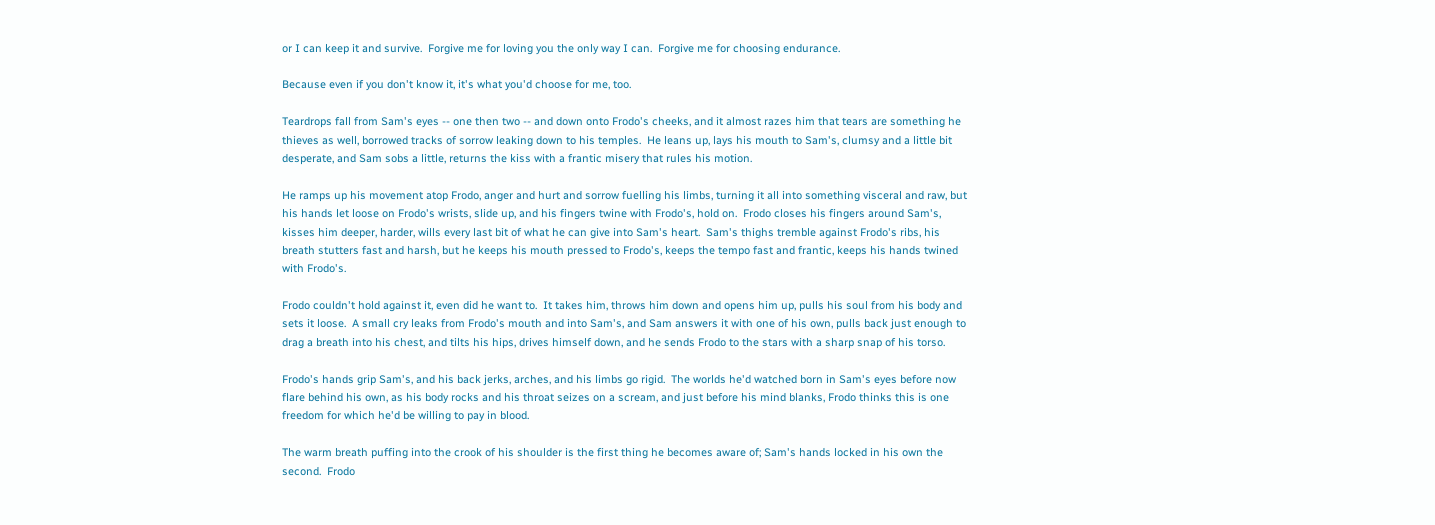or I can keep it and survive.  Forgive me for loving you the only way I can.  Forgive me for choosing endurance.

Because even if you don't know it, it's what you'd choose for me, too.

Teardrops fall from Sam's eyes -- one then two -- and down onto Frodo's cheeks, and it almost razes him that tears are something he thieves as well, borrowed tracks of sorrow leaking down to his temples.  He leans up, lays his mouth to Sam's, clumsy and a little bit desperate, and Sam sobs a little, returns the kiss with a frantic misery that rules his motion.

He ramps up his movement atop Frodo, anger and hurt and sorrow fuelling his limbs, turning it all into something visceral and raw, but his hands let loose on Frodo's wrists, slide up, and his fingers twine with Frodo's, hold on.  Frodo closes his fingers around Sam's, kisses him deeper, harder, wills every last bit of what he can give into Sam's heart.  Sam's thighs tremble against Frodo's ribs, his breath stutters fast and harsh, but he keeps his mouth pressed to Frodo's, keeps the tempo fast and frantic, keeps his hands twined with Frodo's.

Frodo couldn't hold against it, even did he want to.  It takes him, throws him down and opens him up, pulls his soul from his body and sets it loose.  A small cry leaks from Frodo's mouth and into Sam's, and Sam answers it with one of his own, pulls back just enough to drag a breath into his chest, and tilts his hips, drives himself down, and he sends Frodo to the stars with a sharp snap of his torso.

Frodo's hands grip Sam's, and his back jerks, arches, and his limbs go rigid.  The worlds he'd watched born in Sam's eyes before now flare behind his own, as his body rocks and his throat seizes on a scream, and just before his mind blanks, Frodo thinks this is one freedom for which he'd be willing to pay in blood.

The warm breath puffing into the crook of his shoulder is the first thing he becomes aware of; Sam's hands locked in his own the second.  Frodo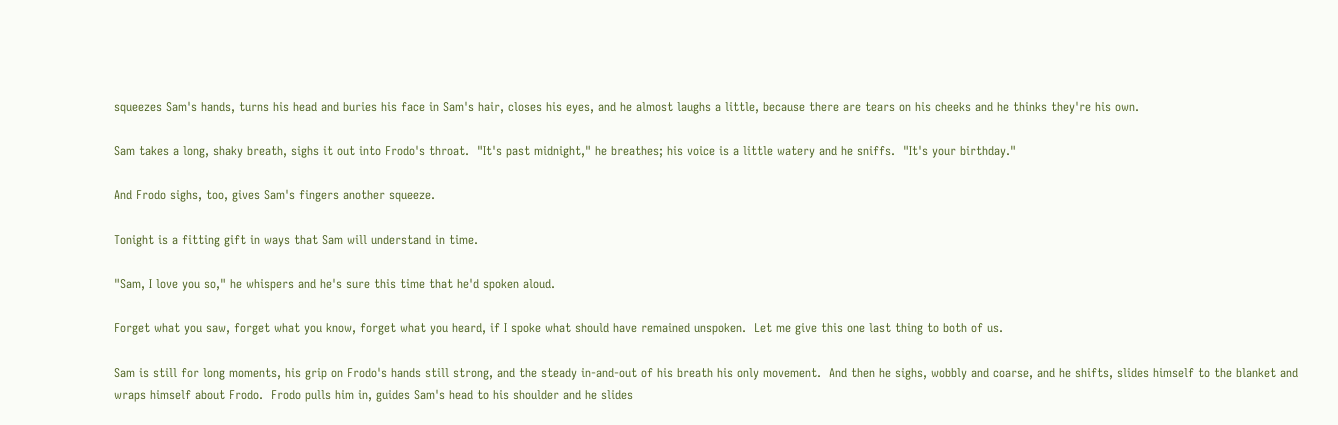squeezes Sam's hands, turns his head and buries his face in Sam's hair, closes his eyes, and he almost laughs a little, because there are tears on his cheeks and he thinks they're his own.

Sam takes a long, shaky breath, sighs it out into Frodo's throat.  "It's past midnight," he breathes; his voice is a little watery and he sniffs.  "It's your birthday."

And Frodo sighs, too, gives Sam's fingers another squeeze.

Tonight is a fitting gift in ways that Sam will understand in time.

"Sam, I love you so," he whispers and he's sure this time that he'd spoken aloud.

Forget what you saw, forget what you know, forget what you heard, if I spoke what should have remained unspoken.  Let me give this one last thing to both of us.

Sam is still for long moments, his grip on Frodo's hands still strong, and the steady in-and-out of his breath his only movement.  And then he sighs, wobbly and coarse, and he shifts, slides himself to the blanket and wraps himself about Frodo.  Frodo pulls him in, guides Sam's head to his shoulder and he slides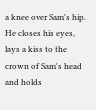a knee over Sam's hip.  He closes his eyes, lays a kiss to the crown of Sam's head and holds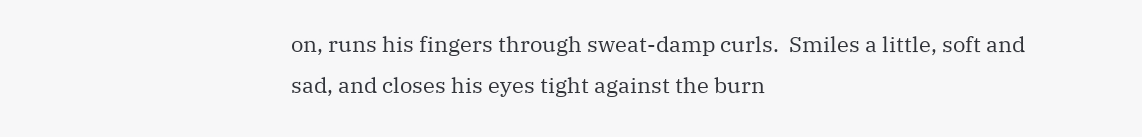on, runs his fingers through sweat-damp curls.  Smiles a little, soft and sad, and closes his eyes tight against the burn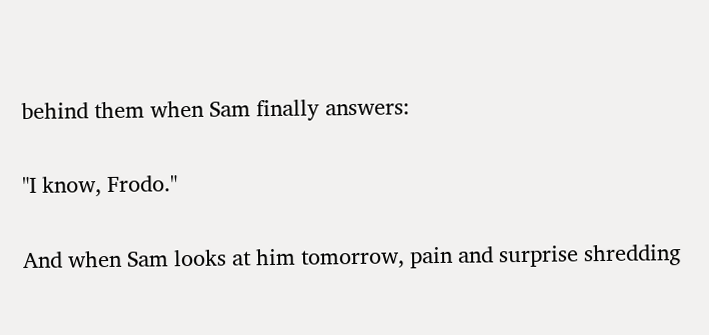behind them when Sam finally answers:

"I know, Frodo."

And when Sam looks at him tomorrow, pain and surprise shredding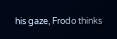his gaze, Frodo thinks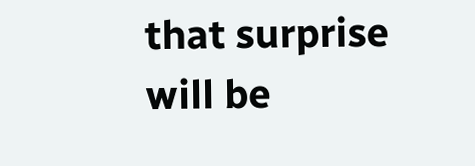that surprise will be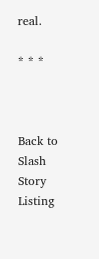real.

* * *



Back to Slash Story Listing